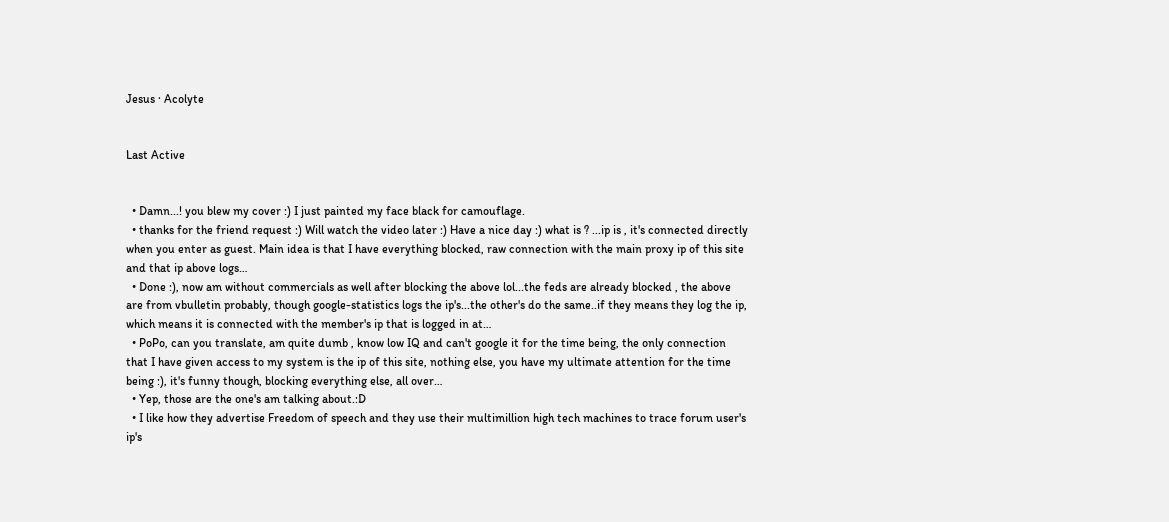Jesus · Acolyte


Last Active


  • Damn...! you blew my cover :) I just painted my face black for camouflage.
  • thanks for the friend request :) Will watch the video later :) Have a nice day :) what is ? ...ip is , it's connected directly when you enter as guest. Main idea is that I have everything blocked, raw connection with the main proxy ip of this site and that ip above logs…
  • Done :), now am without commercials as well after blocking the above lol...the feds are already blocked , the above are from vbulletin probably, though google-statistics logs the ip's...the other's do the same..if they means they log the ip, which means it is connected with the member's ip that is logged in at…
  • PoPo, can you translate, am quite dumb , know low IQ and can't google it for the time being, the only connection that I have given access to my system is the ip of this site, nothing else, you have my ultimate attention for the time being :), it's funny though, blocking everything else, all over…
  • Yep, those are the one's am talking about.:D
  • I like how they advertise Freedom of speech and they use their multimillion high tech machines to trace forum user's ip's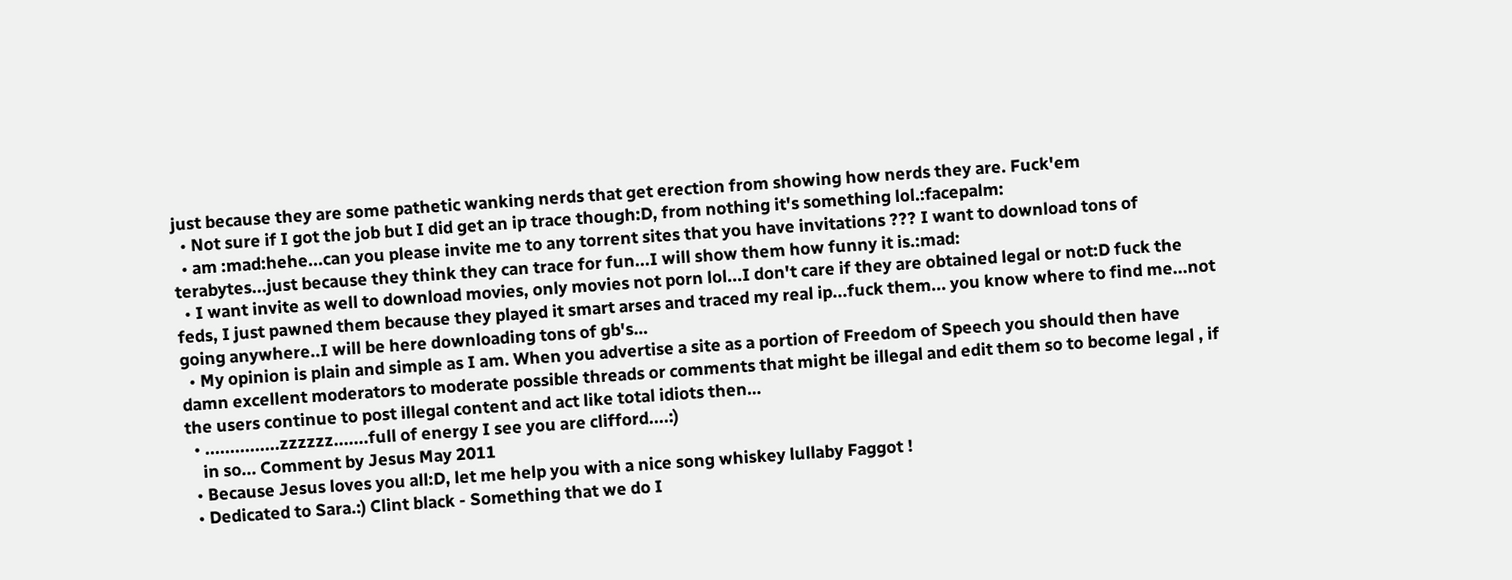just because they are some pathetic wanking nerds that get erection from showing how nerds they are. Fuck'em
  • Not sure if I got the job but I did get an ip trace though:D, from nothing it's something lol.:facepalm:
  • am :mad:hehe...can you please invite me to any torrent sites that you have invitations ??? I want to download tons of terabytes...just because they think they can trace for fun...I will show them how funny it is.:mad:
  • I want invite as well to download movies, only movies not porn lol...I don't care if they are obtained legal or not:D fuck the feds, I just pawned them because they played it smart arses and traced my real ip...fuck them... you know where to find me...not going anywhere..I will be here downloading tons of gb's…
  • My opinion is plain and simple as I am. When you advertise a site as a portion of Freedom of Speech you should then have damn excellent moderators to moderate possible threads or comments that might be illegal and edit them so to become legal , if the users continue to post illegal content and act like total idiots then…
  • ...............zzzzzz.......full of energy I see you are clifford....:)
    in so... Comment by Jesus May 2011
  • Because Jesus loves you all:D, let me help you with a nice song whiskey lullaby Faggot !
  • Dedicated to Sara.:) Clint black - Something that we do I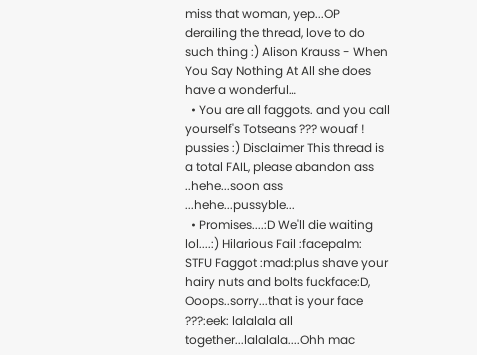miss that woman, yep...OP derailing the thread, love to do such thing :) Alison Krauss - When You Say Nothing At All she does have a wonderful…
  • You are all faggots. and you call yourself's Totseans ??? wouaf ! pussies :) Disclaimer This thread is a total FAIL, please abandon ass ..hehe...soon ass ...hehe...pussyble...
  • Promises....:D We'll die waiting lol....:) Hilarious Fail :facepalm: STFU Faggot :mad:plus shave your hairy nuts and bolts fuckface:D, Ooops..sorry...that is your face ???:eek: lalalala all together...lalalala....Ohh mac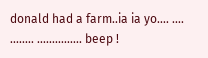donald had a farm..ia ia yo.... .... ........ ............... beep !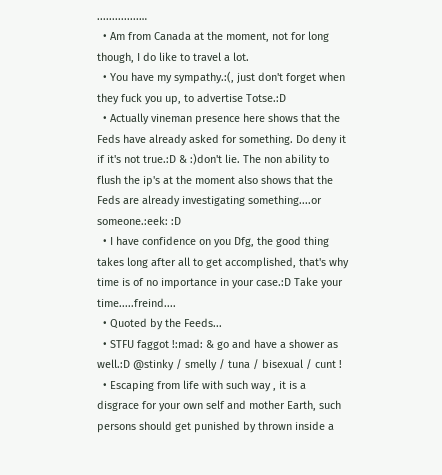..............…
  • Am from Canada at the moment, not for long though, I do like to travel a lot.
  • You have my sympathy.:(, just don't forget when they fuck you up, to advertise Totse.:D
  • Actually vineman presence here shows that the Feds have already asked for something. Do deny it if it's not true.:D & :)don't lie. The non ability to flush the ip's at the moment also shows that the Feds are already investigating something....or someone.:eek: :D
  • I have confidence on you Dfg, the good thing takes long after all to get accomplished, that's why time is of no importance in your case.:D Take your time.....freind....
  • Quoted by the Feeds...
  • STFU faggot !:mad: & go and have a shower as well.:D @stinky / smelly / tuna / bisexual / cunt !
  • Escaping from life with such way , it is a disgrace for your own self and mother Earth, such persons should get punished by thrown inside a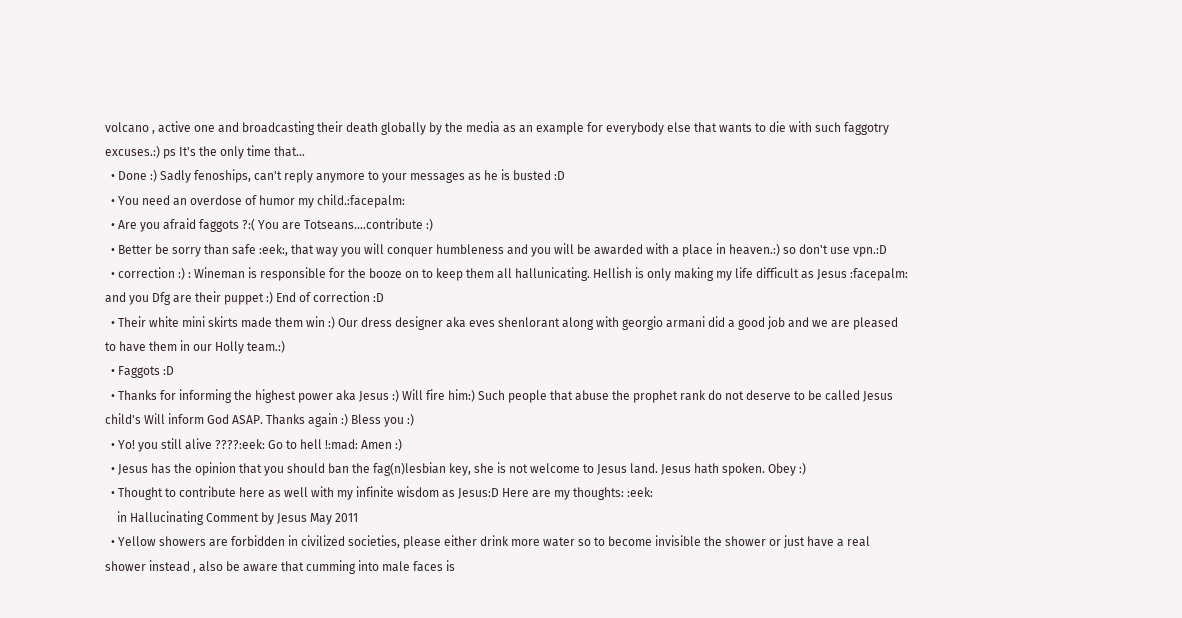volcano , active one and broadcasting their death globally by the media as an example for everybody else that wants to die with such faggotry excuses.:) ps It's the only time that…
  • Done :) Sadly fenoships, can't reply anymore to your messages as he is busted :D
  • You need an overdose of humor my child.:facepalm:
  • Are you afraid faggots ?:( You are Totseans....contribute :)
  • Better be sorry than safe :eek:, that way you will conquer humbleness and you will be awarded with a place in heaven.:) so don't use vpn.:D
  • correction :) : Wineman is responsible for the booze on to keep them all hallunicating. Hellish is only making my life difficult as Jesus :facepalm: and you Dfg are their puppet :) End of correction :D
  • Their white mini skirts made them win :) Our dress designer aka eves shenlorant along with georgio armani did a good job and we are pleased to have them in our Holly team.:)
  • Faggots :D
  • Thanks for informing the highest power aka Jesus :) Will fire him:) Such people that abuse the prophet rank do not deserve to be called Jesus child's Will inform God ASAP. Thanks again :) Bless you :)
  • Yo! you still alive ????:eek: Go to hell !:mad: Amen :)
  • Jesus has the opinion that you should ban the fag(n)lesbian key, she is not welcome to Jesus land. Jesus hath spoken. Obey :)
  • Thought to contribute here as well with my infinite wisdom as Jesus:D Here are my thoughts: :eek:
    in Hallucinating Comment by Jesus May 2011
  • Yellow showers are forbidden in civilized societies, please either drink more water so to become invisible the shower or just have a real shower instead , also be aware that cumming into male faces is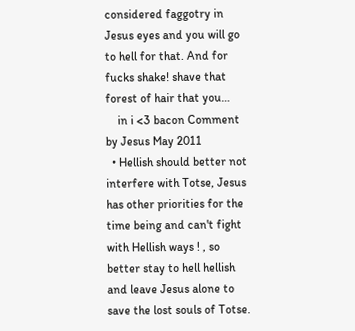considered faggotry in Jesus eyes and you will go to hell for that. And for fucks shake! shave that forest of hair that you…
    in i <3 bacon Comment by Jesus May 2011
  • Hellish should better not interfere with Totse, Jesus has other priorities for the time being and can't fight with Hellish ways ! , so better stay to hell hellish and leave Jesus alone to save the lost souls of Totse.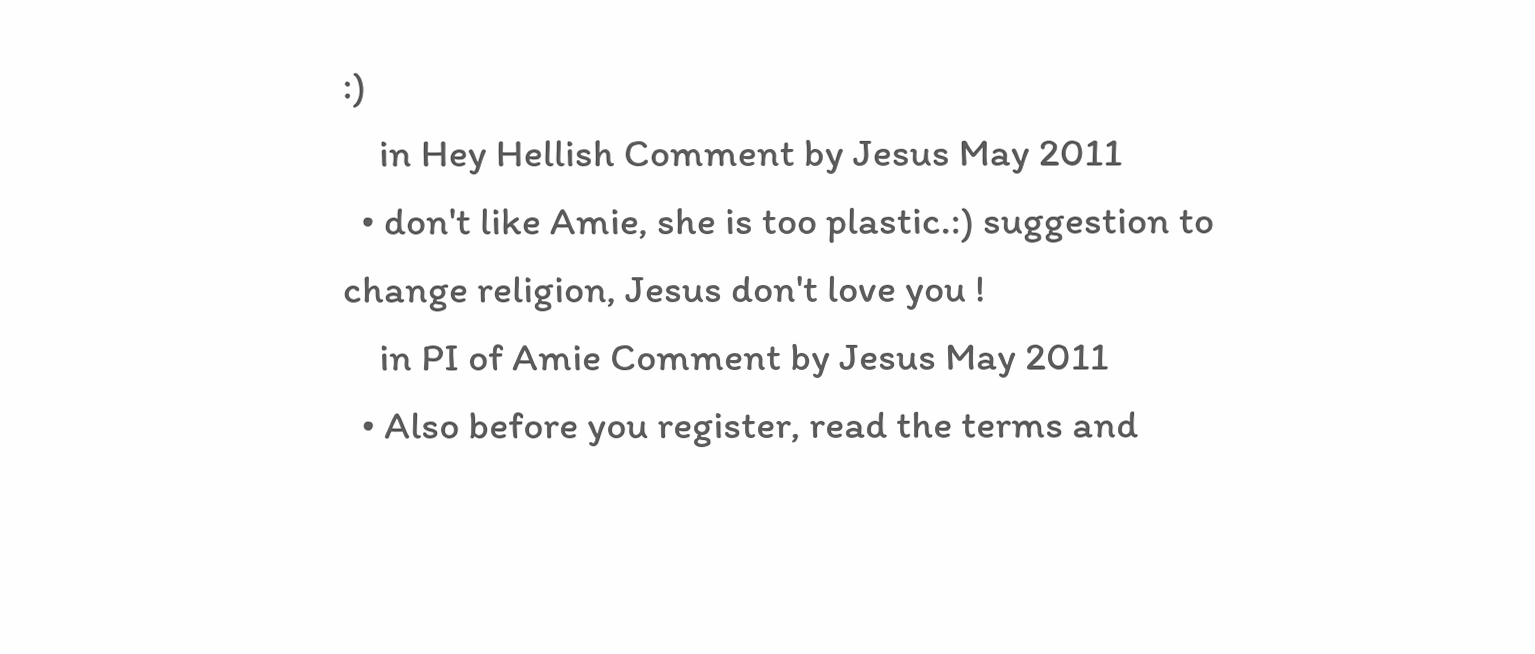:)
    in Hey Hellish Comment by Jesus May 2011
  • don't like Amie, she is too plastic.:) suggestion to change religion, Jesus don't love you !
    in PI of Amie Comment by Jesus May 2011
  • Also before you register, read the terms and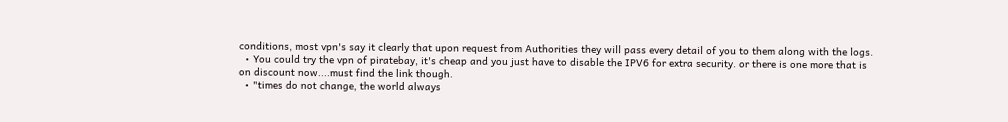conditions, most vpn's say it clearly that upon request from Authorities they will pass every detail of you to them along with the logs.
  • You could try the vpn of piratebay, it's cheap and you just have to disable the IPV6 for extra security. or there is one more that is on discount now....must find the link though.
  • "times do not change, the world always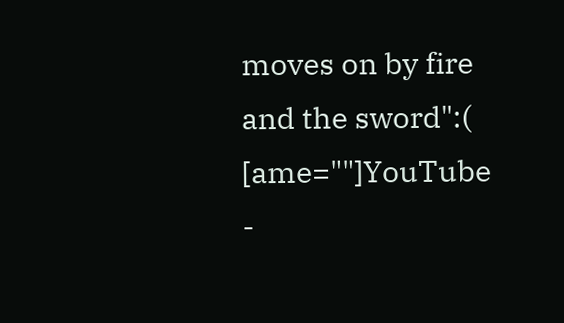moves on by fire and the sword":( [ame=""]YouTube -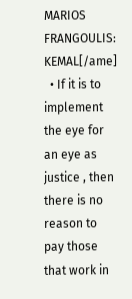MARIOS FRANGOULIS: KEMAL[/ame]
  • If it is to implement the eye for an eye as justice , then there is no reason to pay those that work in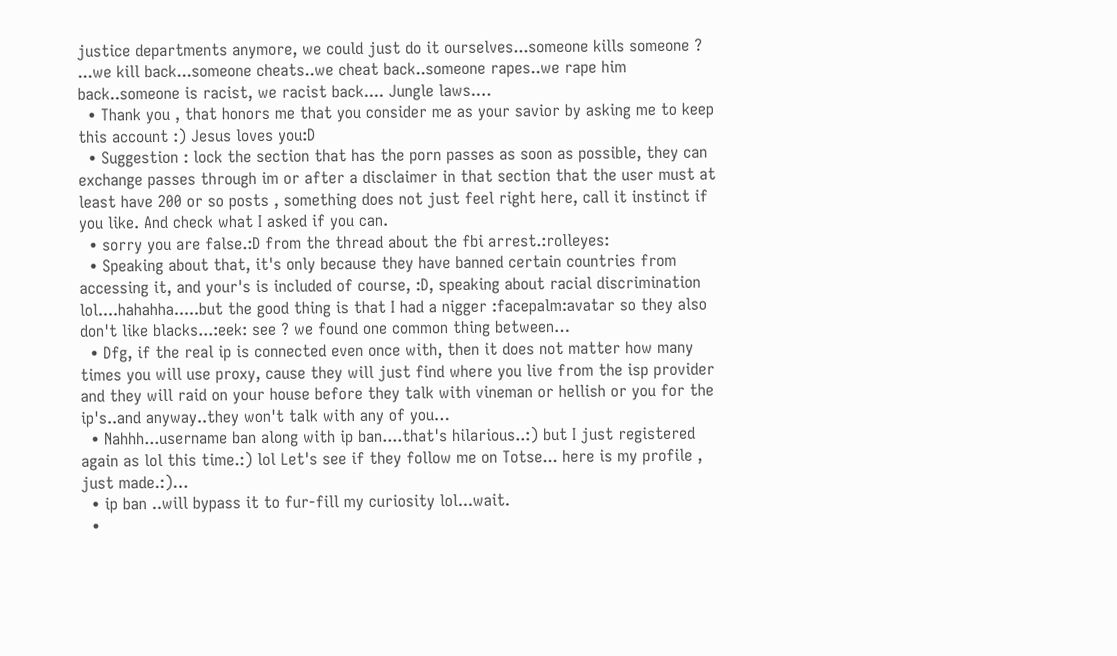justice departments anymore, we could just do it ourselves...someone kills someone ? ...we kill back...someone cheats..we cheat back..someone rapes..we rape him back..someone is racist, we racist back.... Jungle laws.…
  • Thank you , that honors me that you consider me as your savior by asking me to keep this account :) Jesus loves you:D
  • Suggestion : lock the section that has the porn passes as soon as possible, they can exchange passes through im or after a disclaimer in that section that the user must at least have 200 or so posts , something does not just feel right here, call it instinct if you like. And check what I asked if you can.
  • sorry you are false.:D from the thread about the fbi arrest.:rolleyes:
  • Speaking about that, it's only because they have banned certain countries from accessing it, and your's is included of course, :D, speaking about racial discrimination lol....hahahha.....but the good thing is that I had a nigger :facepalm:avatar so they also don't like blacks...:eek: see ? we found one common thing between…
  • Dfg, if the real ip is connected even once with, then it does not matter how many times you will use proxy, cause they will just find where you live from the isp provider and they will raid on your house before they talk with vineman or hellish or you for the ip's..and anyway..they won't talk with any of you…
  • Nahhh...username ban along with ip ban....that's hilarious..:) but I just registered again as lol this time.:) lol Let's see if they follow me on Totse... here is my profile , just made.:)…
  • ip ban ..will bypass it to fur-fill my curiosity lol...wait.
  •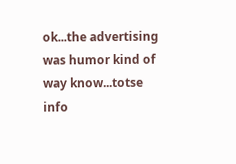ok...the advertising was humor kind of way know...totse info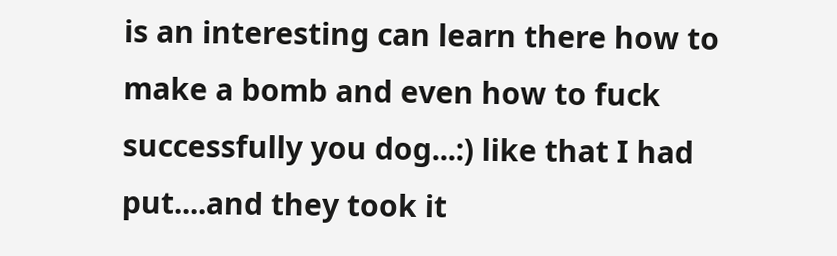is an interesting can learn there how to make a bomb and even how to fuck successfully you dog...:) like that I had put....and they took it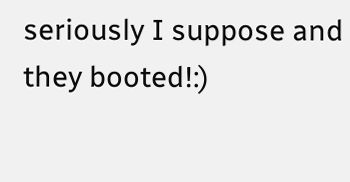seriously I suppose and they booted!:)